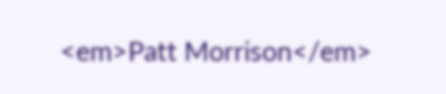<em>Patt Morrison</em>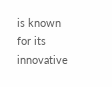is known for its innovative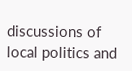discussions of local politics and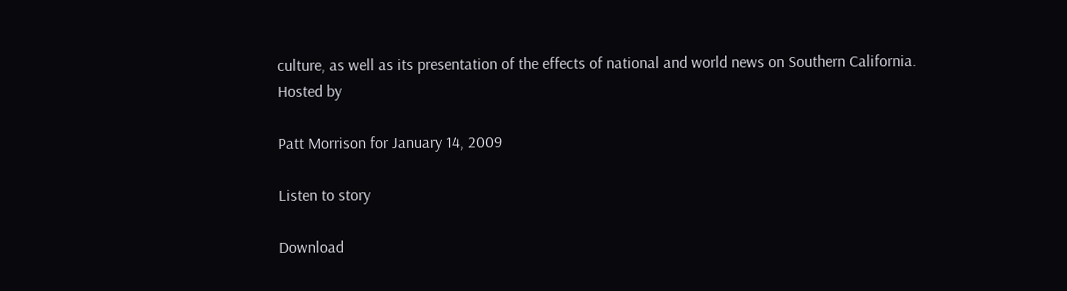culture, as well as its presentation of the effects of national and world news on Southern California.
Hosted by

Patt Morrison for January 14, 2009

Listen to story

Download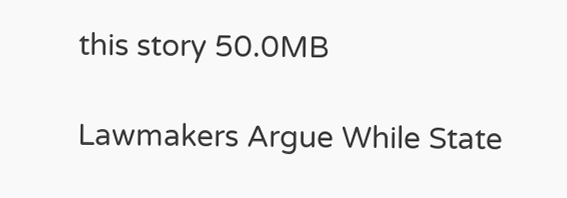this story 50.0MB

Lawmakers Argue While State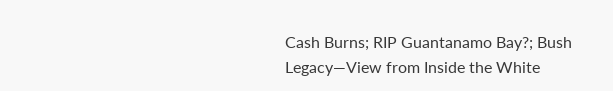Cash Burns; RIP Guantanamo Bay?; Bush Legacy—View from Inside the White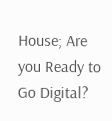House; Are you Ready to Go Digital?